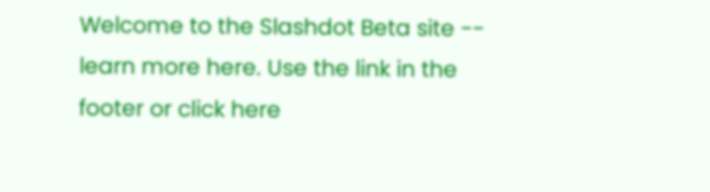Welcome to the Slashdot Beta site -- learn more here. Use the link in the footer or click here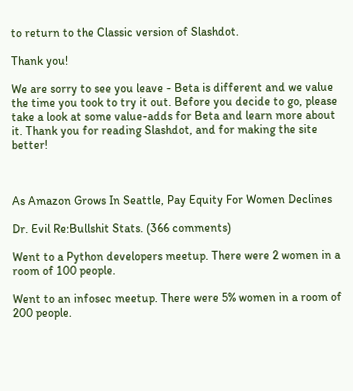to return to the Classic version of Slashdot.

Thank you!

We are sorry to see you leave - Beta is different and we value the time you took to try it out. Before you decide to go, please take a look at some value-adds for Beta and learn more about it. Thank you for reading Slashdot, and for making the site better!



As Amazon Grows In Seattle, Pay Equity For Women Declines

Dr. Evil Re:Bullshit Stats. (366 comments)

Went to a Python developers meetup. There were 2 women in a room of 100 people.

Went to an infosec meetup. There were 5% women in a room of 200 people.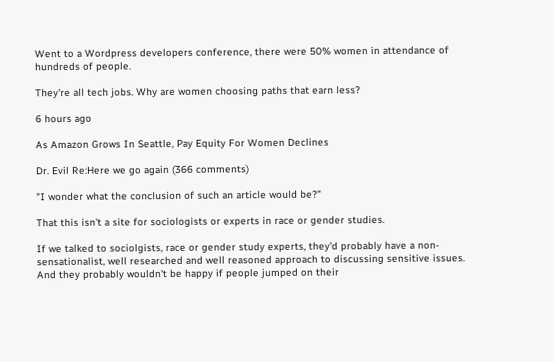Went to a Wordpress developers conference, there were 50% women in attendance of hundreds of people.

They're all tech jobs. Why are women choosing paths that earn less?

6 hours ago

As Amazon Grows In Seattle, Pay Equity For Women Declines

Dr. Evil Re:Here we go again (366 comments)

"I wonder what the conclusion of such an article would be?"

That this isn't a site for sociologists or experts in race or gender studies.

If we talked to sociolgists, race or gender study experts, they'd probably have a non-sensationalist, well researched and well reasoned approach to discussing sensitive issues. And they probably wouldn't be happy if people jumped on their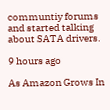communtiy forums and started talking about SATA drivers.

9 hours ago

As Amazon Grows In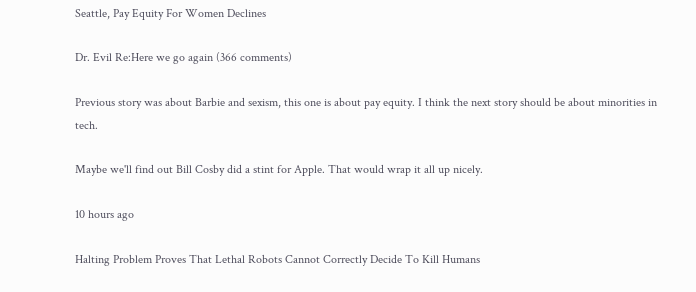Seattle, Pay Equity For Women Declines

Dr. Evil Re:Here we go again (366 comments)

Previous story was about Barbie and sexism, this one is about pay equity. I think the next story should be about minorities in tech.

Maybe we'll find out Bill Cosby did a stint for Apple. That would wrap it all up nicely.

10 hours ago

Halting Problem Proves That Lethal Robots Cannot Correctly Decide To Kill Humans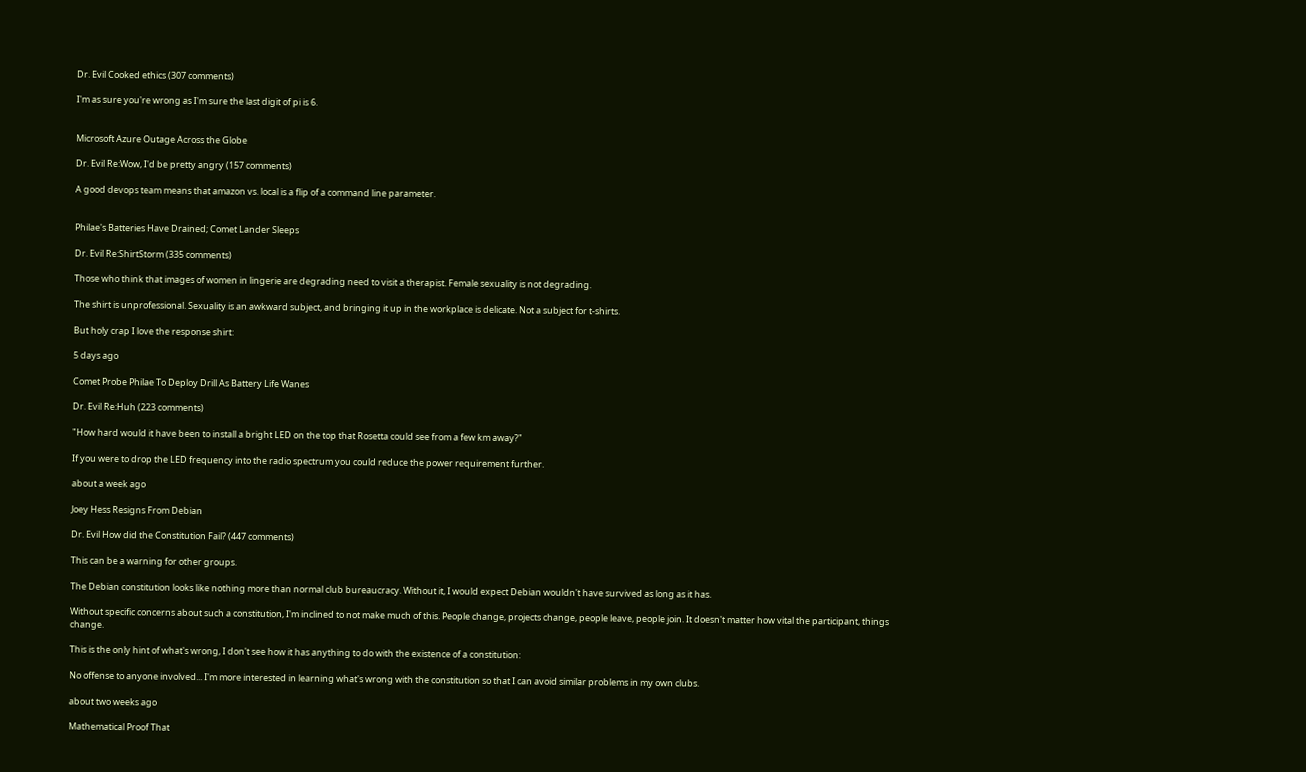Dr. Evil Cooked ethics (307 comments)

I'm as sure you're wrong as I'm sure the last digit of pi is 6.


Microsoft Azure Outage Across the Globe

Dr. Evil Re:Wow, I'd be pretty angry (157 comments)

A good devops team means that amazon vs. local is a flip of a command line parameter.


Philae's Batteries Have Drained; Comet Lander Sleeps

Dr. Evil Re:ShirtStorm (335 comments)

Those who think that images of women in lingerie are degrading need to visit a therapist. Female sexuality is not degrading.

The shirt is unprofessional. Sexuality is an awkward subject, and bringing it up in the workplace is delicate. Not a subject for t-shirts.

But holy crap I love the response shirt:

5 days ago

Comet Probe Philae To Deploy Drill As Battery Life Wanes

Dr. Evil Re:Huh (223 comments)

"How hard would it have been to install a bright LED on the top that Rosetta could see from a few km away?"

If you were to drop the LED frequency into the radio spectrum you could reduce the power requirement further.

about a week ago

Joey Hess Resigns From Debian

Dr. Evil How did the Constitution Fail? (447 comments)

This can be a warning for other groups.

The Debian constitution looks like nothing more than normal club bureaucracy. Without it, I would expect Debian wouldn't have survived as long as it has.

Without specific concerns about such a constitution, I'm inclined to not make much of this. People change, projects change, people leave, people join. It doesn't matter how vital the participant, things change.

This is the only hint of what's wrong, I don't see how it has anything to do with the existence of a constitution:

No offense to anyone involved... I'm more interested in learning what's wrong with the constitution so that I can avoid similar problems in my own clubs.

about two weeks ago

Mathematical Proof That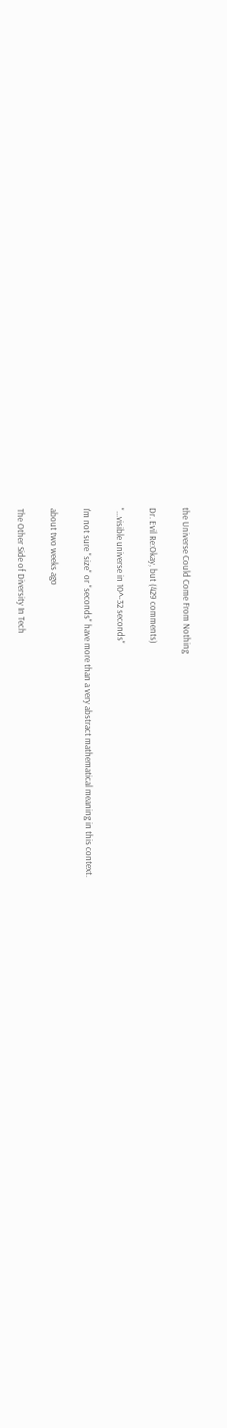the Universe Could Come From Nothing

Dr. Evil Re:Okay, but (429 comments)

"...visible universe in 10^-32 seconds"

I'm not sure "size" or "seconds" have more than a very abstract mathematical meaning in this context.

about two weeks ago

The Other Side of Diversity In Tech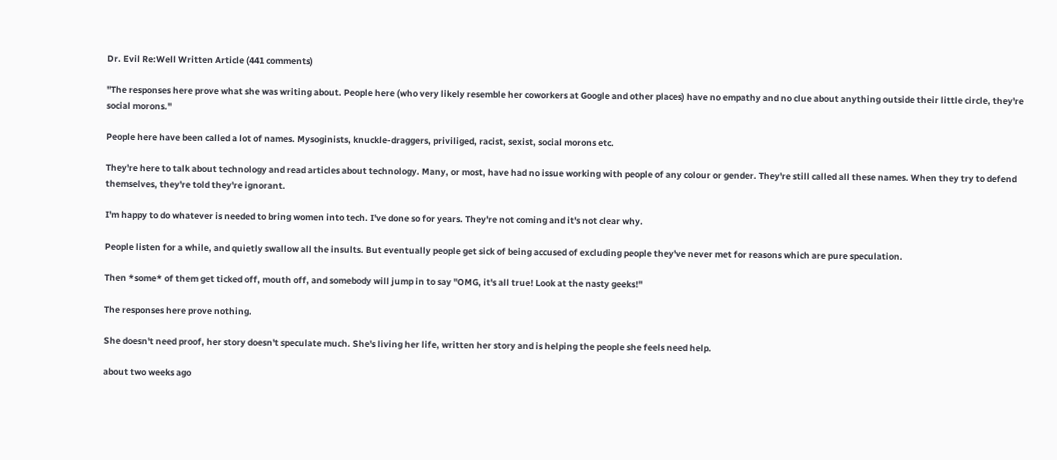Dr. Evil Re:Well Written Article (441 comments)

"The responses here prove what she was writing about. People here (who very likely resemble her coworkers at Google and other places) have no empathy and no clue about anything outside their little circle, they're social morons."

People here have been called a lot of names. Mysoginists, knuckle-draggers, priviliged, racist, sexist, social morons etc.

They're here to talk about technology and read articles about technology. Many, or most, have had no issue working with people of any colour or gender. They're still called all these names. When they try to defend themselves, they're told they're ignorant.

I'm happy to do whatever is needed to bring women into tech. I've done so for years. They're not coming and it's not clear why.

People listen for a while, and quietly swallow all the insults. But eventually people get sick of being accused of excluding people they've never met for reasons which are pure speculation.

Then *some* of them get ticked off, mouth off, and somebody will jump in to say "OMG, it's all true! Look at the nasty geeks!"

The responses here prove nothing.

She doesn't need proof, her story doesn't speculate much. She's living her life, written her story and is helping the people she feels need help.

about two weeks ago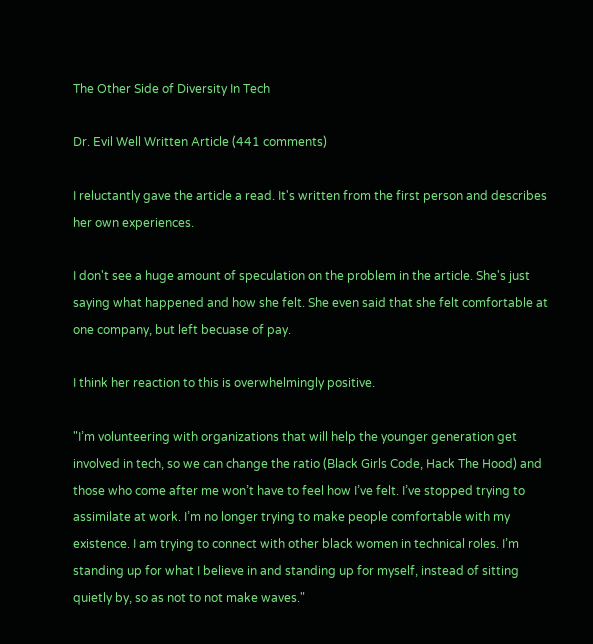The Other Side of Diversity In Tech

Dr. Evil Well Written Article (441 comments)

I reluctantly gave the article a read. It's written from the first person and describes her own experiences.

I don't see a huge amount of speculation on the problem in the article. She's just saying what happened and how she felt. She even said that she felt comfortable at one company, but left becuase of pay.

I think her reaction to this is overwhelmingly positive.

"I’m volunteering with organizations that will help the younger generation get involved in tech, so we can change the ratio (Black Girls Code, Hack The Hood) and those who come after me won’t have to feel how I’ve felt. I’ve stopped trying to assimilate at work. I’m no longer trying to make people comfortable with my existence. I am trying to connect with other black women in technical roles. I’m standing up for what I believe in and standing up for myself, instead of sitting quietly by, so as not to not make waves."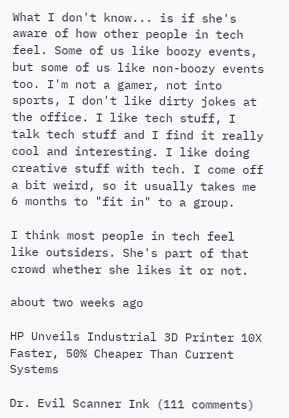What I don't know... is if she's aware of how other people in tech feel. Some of us like boozy events, but some of us like non-boozy events too. I'm not a gamer, not into sports, I don't like dirty jokes at the office. I like tech stuff, I talk tech stuff and I find it really cool and interesting. I like doing creative stuff with tech. I come off a bit weird, so it usually takes me 6 months to "fit in" to a group.

I think most people in tech feel like outsiders. She's part of that crowd whether she likes it or not.

about two weeks ago

HP Unveils Industrial 3D Printer 10X Faster, 50% Cheaper Than Current Systems

Dr. Evil Scanner Ink (111 comments)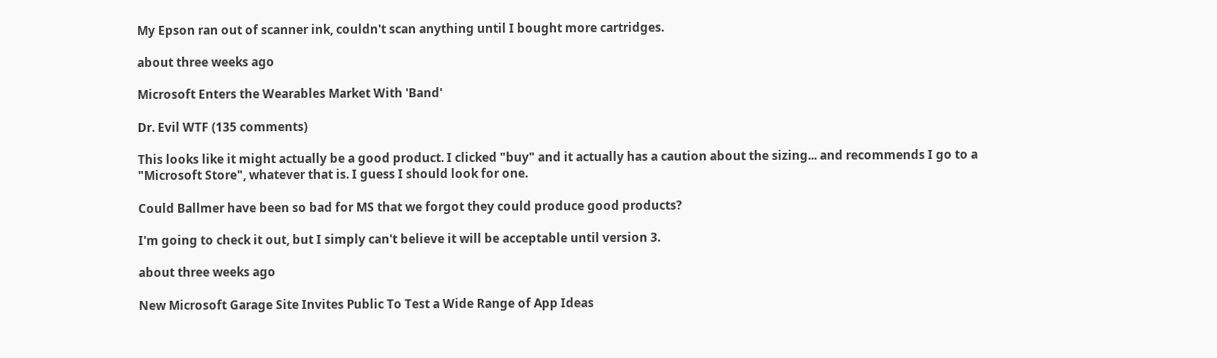My Epson ran out of scanner ink, couldn't scan anything until I bought more cartridges.

about three weeks ago

Microsoft Enters the Wearables Market With 'Band'

Dr. Evil WTF (135 comments)

This looks like it might actually be a good product. I clicked "buy" and it actually has a caution about the sizing... and recommends I go to a "Microsoft Store", whatever that is. I guess I should look for one.

Could Ballmer have been so bad for MS that we forgot they could produce good products?

I'm going to check it out, but I simply can't believe it will be acceptable until version 3.

about three weeks ago

New Microsoft Garage Site Invites Public To Test a Wide Range of App Ideas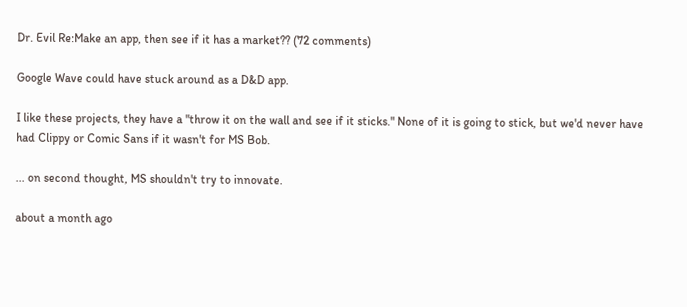Dr. Evil Re:Make an app, then see if it has a market?? (72 comments)

Google Wave could have stuck around as a D&D app.

I like these projects, they have a "throw it on the wall and see if it sticks." None of it is going to stick, but we'd never have had Clippy or Comic Sans if it wasn't for MS Bob.

... on second thought, MS shouldn't try to innovate.

about a month ago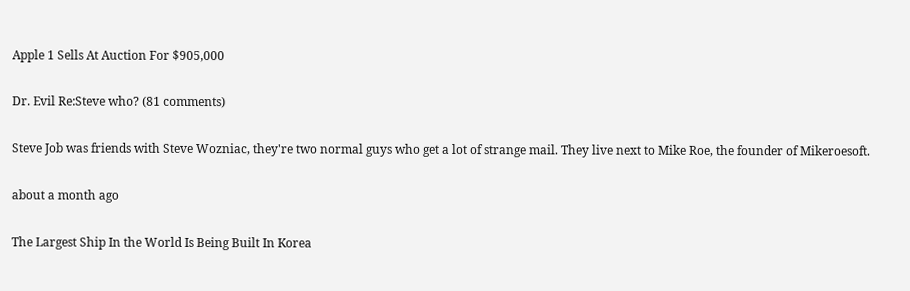Apple 1 Sells At Auction For $905,000

Dr. Evil Re:Steve who? (81 comments)

Steve Job was friends with Steve Wozniac, they're two normal guys who get a lot of strange mail. They live next to Mike Roe, the founder of Mikeroesoft.

about a month ago

The Largest Ship In the World Is Being Built In Korea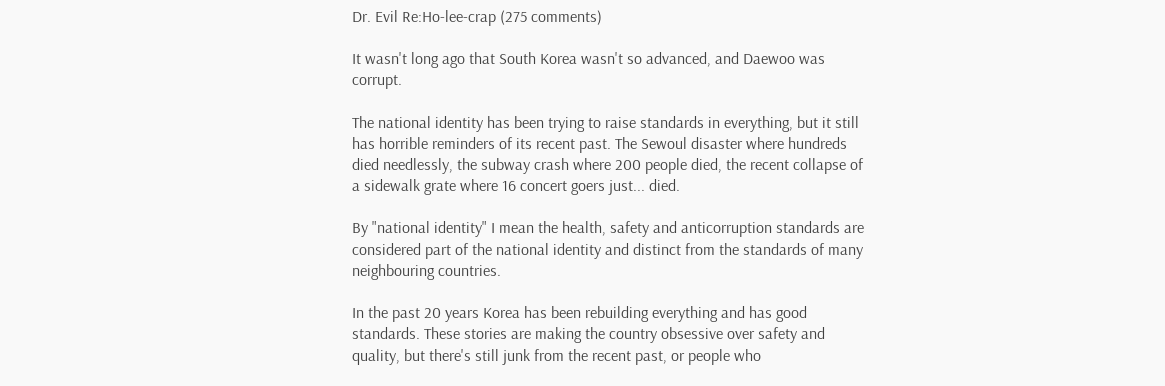Dr. Evil Re:Ho-lee-crap (275 comments)

It wasn't long ago that South Korea wasn't so advanced, and Daewoo was corrupt.

The national identity has been trying to raise standards in everything, but it still has horrible reminders of its recent past. The Sewoul disaster where hundreds died needlessly, the subway crash where 200 people died, the recent collapse of a sidewalk grate where 16 concert goers just... died.

By "national identity" I mean the health, safety and anticorruption standards are considered part of the national identity and distinct from the standards of many neighbouring countries.

In the past 20 years Korea has been rebuilding everything and has good standards. These stories are making the country obsessive over safety and quality, but there's still junk from the recent past, or people who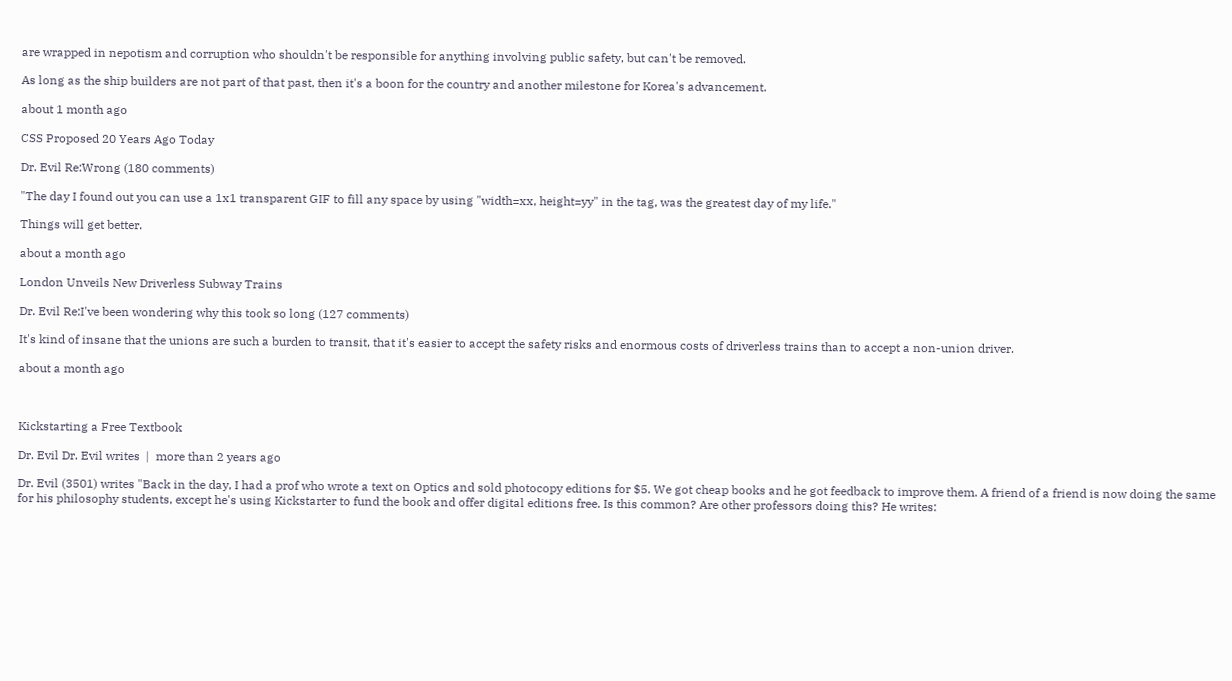are wrapped in nepotism and corruption who shouldn't be responsible for anything involving public safety, but can't be removed.

As long as the ship builders are not part of that past, then it's a boon for the country and another milestone for Korea's advancement.

about 1 month ago

CSS Proposed 20 Years Ago Today

Dr. Evil Re:Wrong (180 comments)

"The day I found out you can use a 1x1 transparent GIF to fill any space by using "width=xx, height=yy" in the tag, was the greatest day of my life."

Things will get better.

about a month ago

London Unveils New Driverless Subway Trains

Dr. Evil Re:I've been wondering why this took so long (127 comments)

It's kind of insane that the unions are such a burden to transit, that it's easier to accept the safety risks and enormous costs of driverless trains than to accept a non-union driver.

about a month ago



Kickstarting a Free Textbook

Dr. Evil Dr. Evil writes  |  more than 2 years ago

Dr. Evil (3501) writes "Back in the day, I had a prof who wrote a text on Optics and sold photocopy editions for $5. We got cheap books and he got feedback to improve them. A friend of a friend is now doing the same for his philosophy students, except he's using Kickstarter to fund the book and offer digital editions free. Is this common? Are other professors doing this? He writes: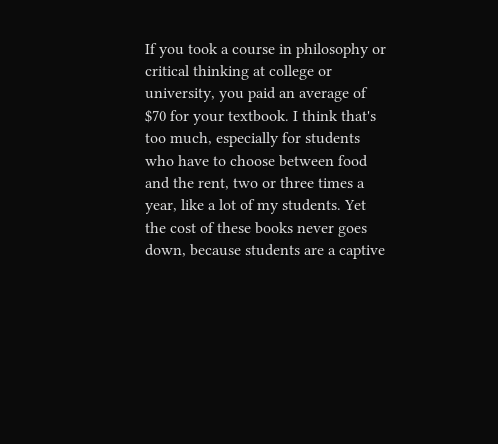If you took a course in philosophy or critical thinking at college or university, you paid an average of $70 for your textbook. I think that's too much, especially for students who have to choose between food and the rent, two or three times a year, like a lot of my students. Yet the cost of these books never goes down, because students are a captive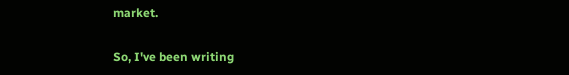market.

So, I've been writing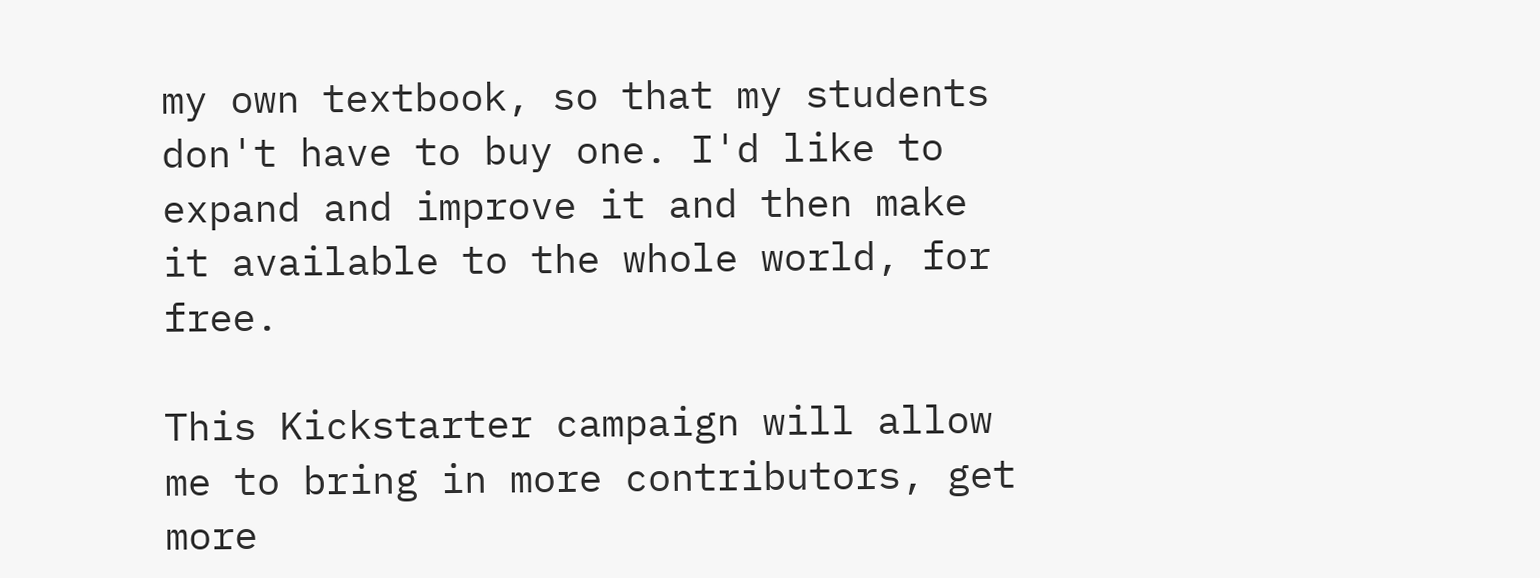my own textbook, so that my students don't have to buy one. I'd like to expand and improve it and then make it available to the whole world, for free.

This Kickstarter campaign will allow me to bring in more contributors, get more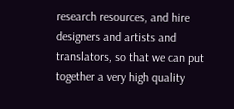research resources, and hire designers and artists and translators, so that we can put together a very high quality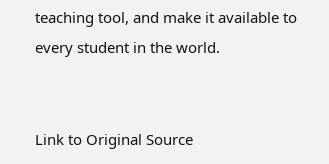teaching tool, and make it available to every student in the world.


Link to Original Source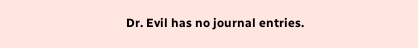Dr. Evil has no journal entries.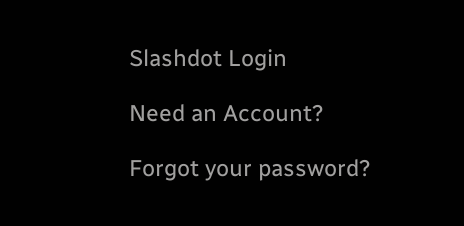Slashdot Login

Need an Account?

Forgot your password?